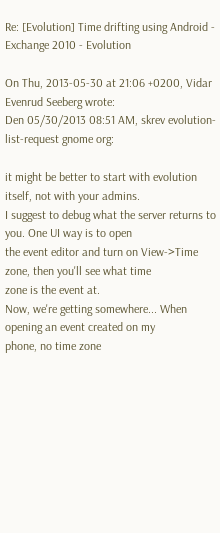Re: [Evolution] Time drifting using Android - Exchange 2010 - Evolution

On Thu, 2013-05-30 at 21:06 +0200, Vidar Evenrud Seeberg wrote:
Den 05/30/2013 08:51 AM, skrev evolution-list-request gnome org:

it might be better to start with evolution itself, not with your admins.
I suggest to debug what the server returns to you. One UI way is to open
the event editor and turn on View->Time zone, then you'll see what time
zone is the event at.
Now, we're getting somewhere... When opening an event created on my
phone, no time zone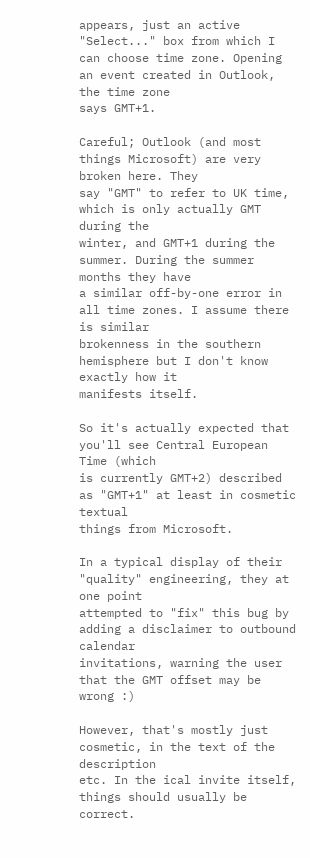appears, just an active "Select..." box from which I
can choose time zone. Opening an event created in Outlook, the time zone
says GMT+1.

Careful; Outlook (and most things Microsoft) are very broken here. They
say "GMT" to refer to UK time, which is only actually GMT during the
winter, and GMT+1 during the summer. During the summer months they have
a similar off-by-one error in all time zones. I assume there is similar
brokenness in the southern hemisphere but I don't know exactly how it
manifests itself.

So it's actually expected that you'll see Central European Time (which
is currently GMT+2) described as "GMT+1" at least in cosmetic textual
things from Microsoft.

In a typical display of their "quality" engineering, they at one point
attempted to "fix" this bug by adding a disclaimer to outbound calendar
invitations, warning the user that the GMT offset may be wrong :)

However, that's mostly just cosmetic, in the text of the description
etc. In the ical invite itself, things should usually be correct.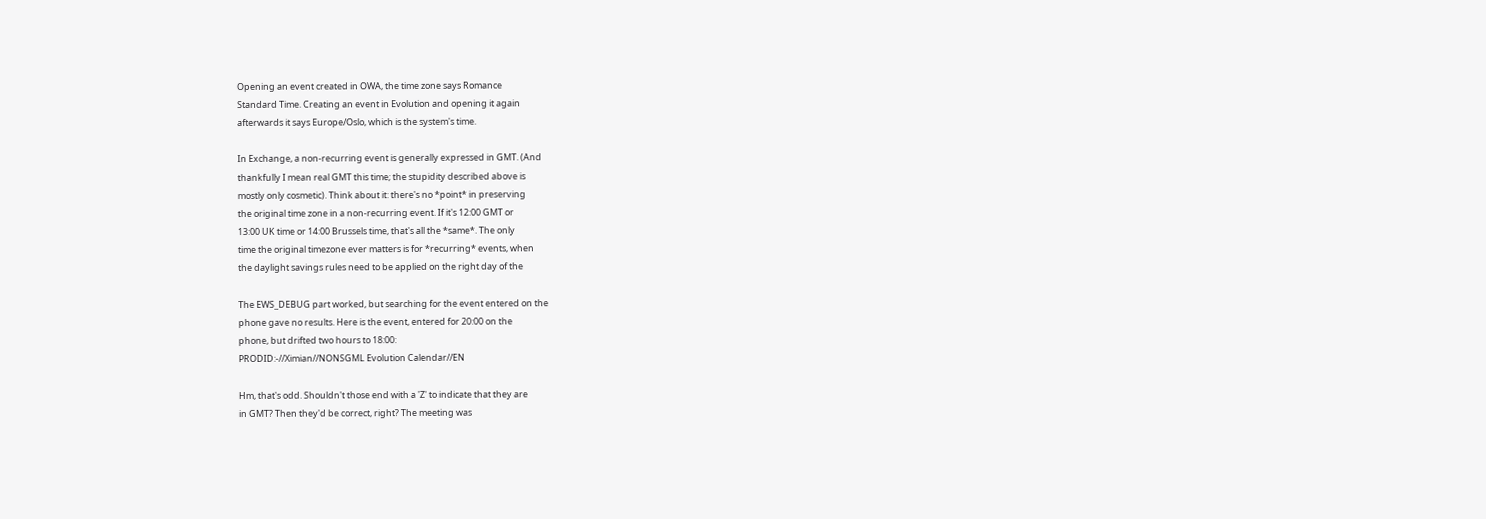Opening an event created in OWA, the time zone says Romance
Standard Time. Creating an event in Evolution and opening it again
afterwards it says Europe/Oslo, which is the system's time.

In Exchange, a non-recurring event is generally expressed in GMT. (And
thankfully I mean real GMT this time; the stupidity described above is
mostly only cosmetic). Think about it: there's no *point* in preserving
the original time zone in a non-recurring event. If it's 12:00 GMT or
13:00 UK time or 14:00 Brussels time, that's all the *same*. The only
time the original timezone ever matters is for *recurring* events, when
the daylight savings rules need to be applied on the right day of the

The EWS_DEBUG part worked, but searching for the event entered on the
phone gave no results. Here is the event, entered for 20:00 on the
phone, but drifted two hours to 18:00:
PRODID:-//Ximian//NONSGML Evolution Calendar//EN

Hm, that's odd. Shouldn't those end with a 'Z' to indicate that they are
in GMT? Then they'd be correct, right? The meeting was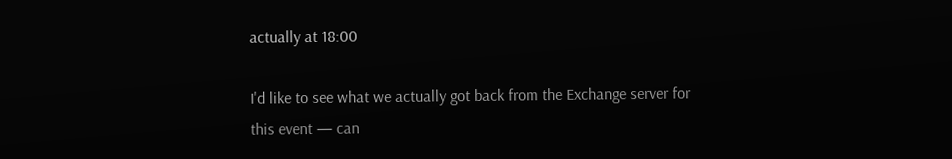actually at 18:00

I'd like to see what we actually got back from the Exchange server for
this event — can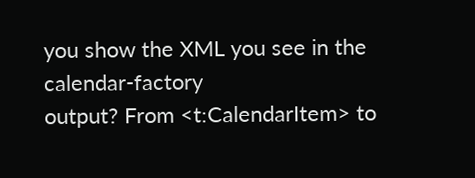you show the XML you see in the calendar-factory
output? From <t:CalendarItem> to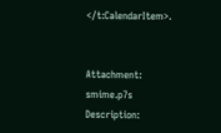</t:CalendarItem>.


Attachment: smime.p7s
Description: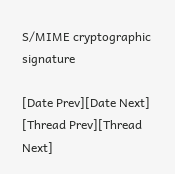S/MIME cryptographic signature

[Date Prev][Date Next]   [Thread Prev][Thread Next]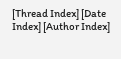[Thread Index] [Date Index] [Author Index]